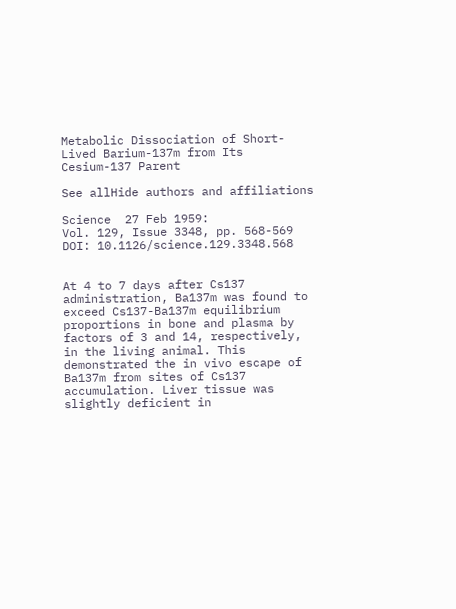Metabolic Dissociation of Short-Lived Barium-137m from Its Cesium-137 Parent

See allHide authors and affiliations

Science  27 Feb 1959:
Vol. 129, Issue 3348, pp. 568-569
DOI: 10.1126/science.129.3348.568


At 4 to 7 days after Cs137 administration, Ba137m was found to exceed Cs137-Ba137m equilibrium proportions in bone and plasma by factors of 3 and 14, respectively, in the living animal. This demonstrated the in vivo escape of Ba137m from sites of Cs137 accumulation. Liver tissue was slightly deficient in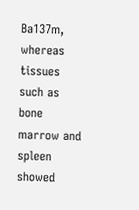Ba137m, whereas tissues such as bone marrow and spleen showed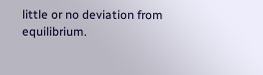little or no deviation from equilibrium.